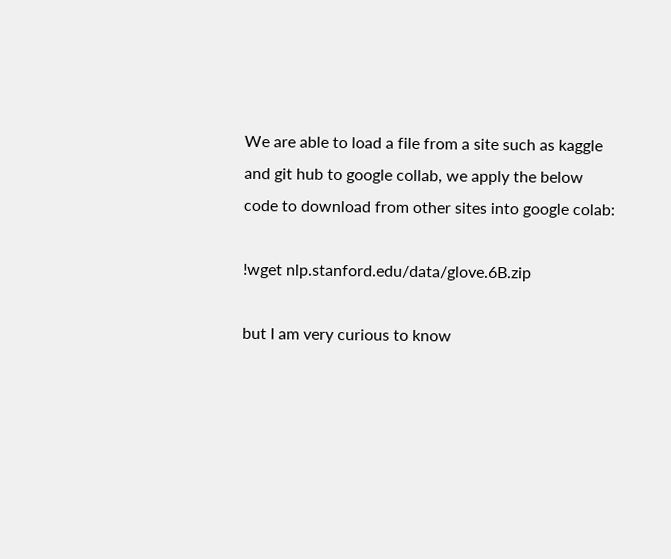We are able to load a file from a site such as kaggle and git hub to google collab, we apply the below code to download from other sites into google colab:

!wget nlp.stanford.edu/data/glove.6B.zip

but I am very curious to know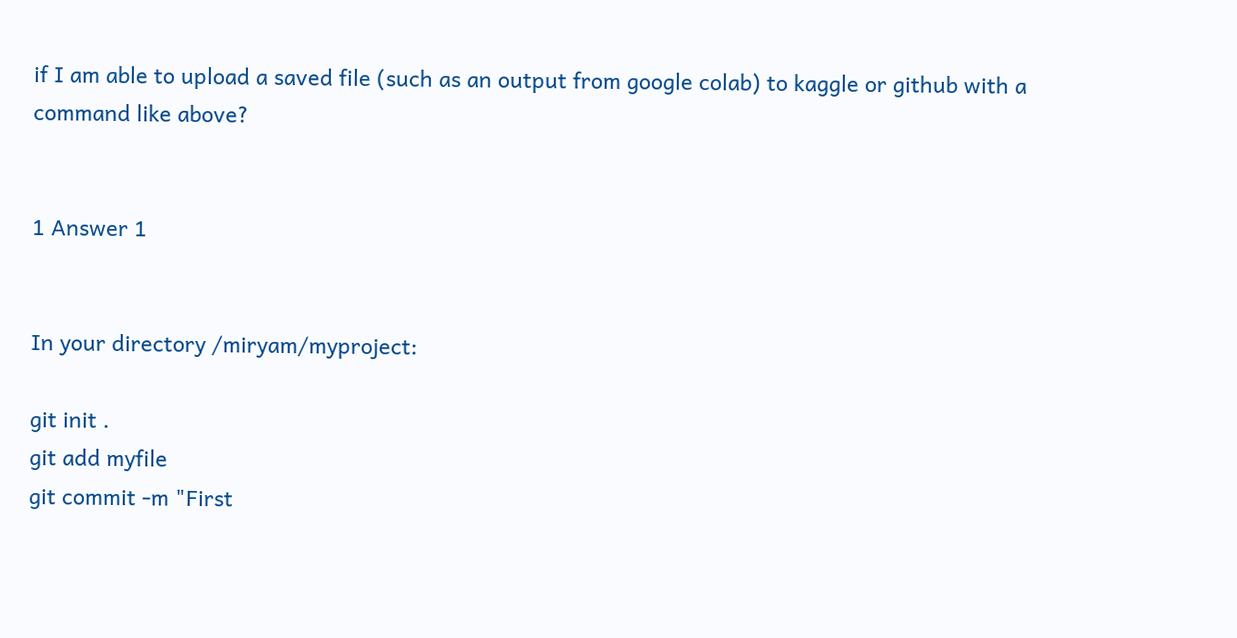if I am able to upload a saved file (such as an output from google colab) to kaggle or github with a command like above?


1 Answer 1


In your directory /miryam/myproject:

git init .
git add myfile
git commit -m "First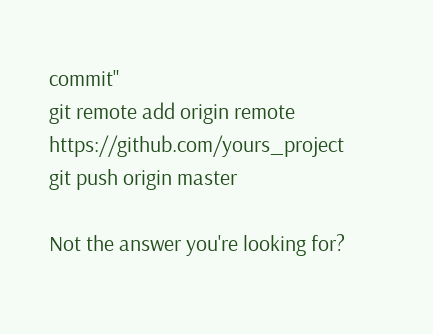commit"
git remote add origin remote https://github.com/yours_project
git push origin master

Not the answer you're looking for?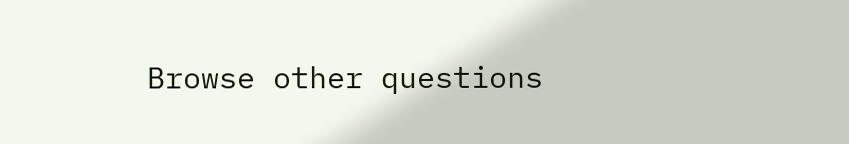Browse other questions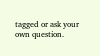tagged or ask your own question.